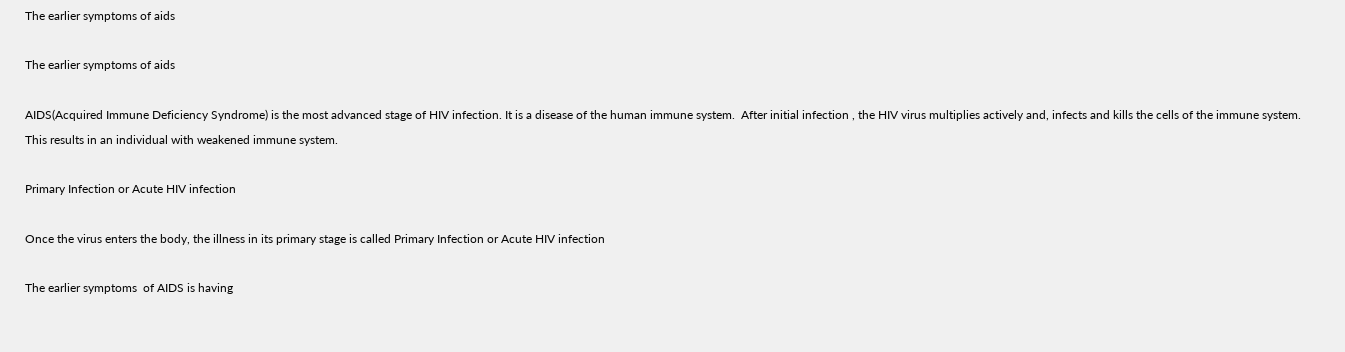The earlier symptoms of aids

The earlier symptoms of aids

AIDS(Acquired Immune Deficiency Syndrome) is the most advanced stage of HIV infection. It is a disease of the human immune system.  After initial infection , the HIV virus multiplies actively and, infects and kills the cells of the immune system.  This results in an individual with weakened immune system.

Primary Infection or Acute HIV infection

Once the virus enters the body, the illness in its primary stage is called Primary Infection or Acute HIV infection

The earlier symptoms  of AIDS is having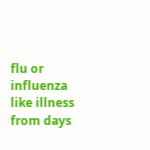flu or influenza like illness from days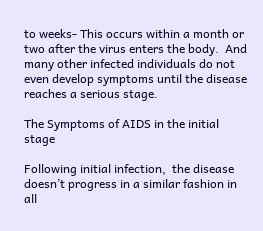to weeks- This occurs within a month or two after the virus enters the body.  And many other infected individuals do not even develop symptoms until the disease reaches a serious stage.

The Symptoms of AIDS in the initial stage

Following initial infection,  the disease doesn’t progress in a similar fashion in all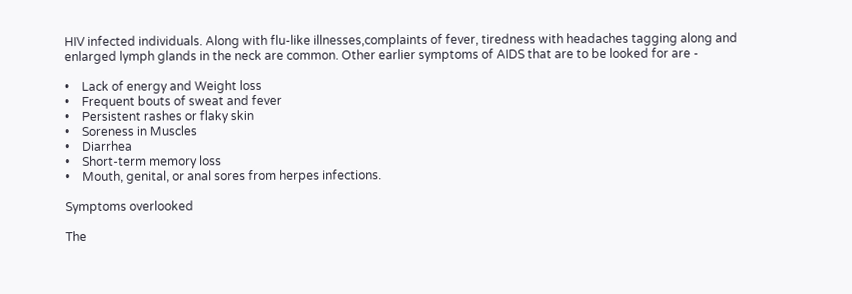HIV infected individuals. Along with flu-like illnesses,complaints of fever, tiredness with headaches tagging along and enlarged lymph glands in the neck are common. Other earlier symptoms of AIDS that are to be looked for are -

•    Lack of energy and Weight loss
•    Frequent bouts of sweat and fever
•    Persistent rashes or flaky skin
•    Soreness in Muscles
•    Diarrhea
•    Short-term memory loss
•    Mouth, genital, or anal sores from herpes infections.

Symptoms overlooked

The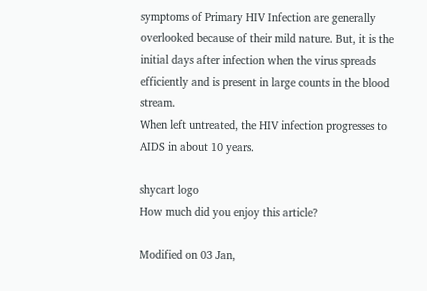symptoms of Primary HIV Infection are generally overlooked because of their mild nature. But, it is the initial days after infection when the virus spreads efficiently and is present in large counts in the blood stream.
When left untreated, the HIV infection progresses to AIDS in about 10 years.

shycart logo
How much did you enjoy this article?

Modified on 03 Jan,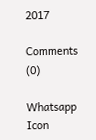2017

Comments (0)

Whatsapp Icon